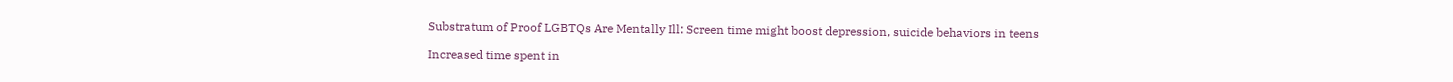Substratum of Proof LGBTQs Are Mentally Ill: Screen time might boost depression, suicide behaviors in teens

Increased time spent in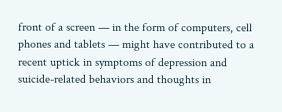front of a screen — in the form of computers, cell phones and tablets — might have contributed to a recent uptick in symptoms of depression and suicide-related behaviors and thoughts in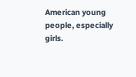American young people, especially girls.